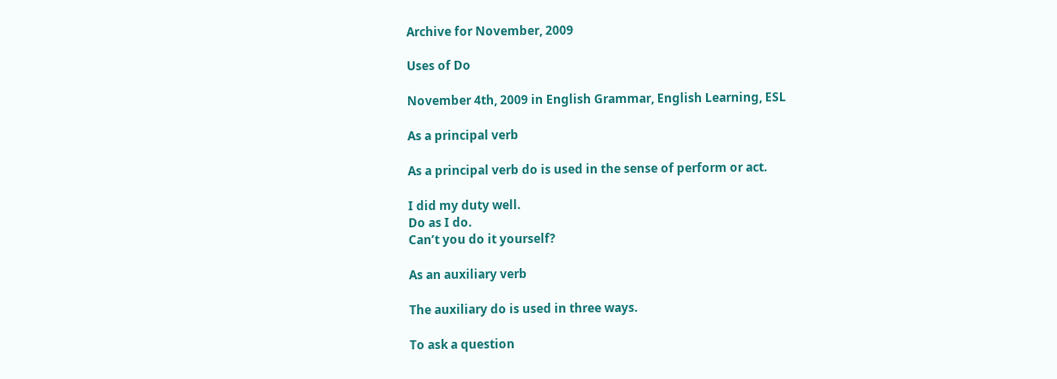Archive for November, 2009

Uses of Do

November 4th, 2009 in English Grammar, English Learning, ESL

As a principal verb

As a principal verb do is used in the sense of perform or act.

I did my duty well.
Do as I do.
Can’t you do it yourself?

As an auxiliary verb

The auxiliary do is used in three ways.

To ask a question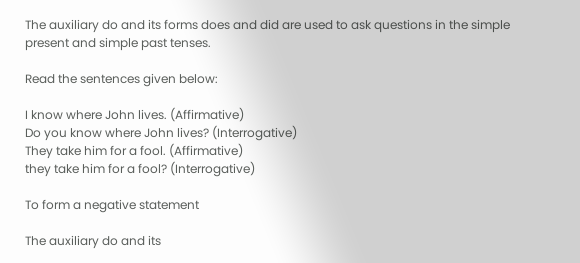The auxiliary do and its forms does and did are used to ask questions in the simple present and simple past tenses.

Read the sentences given below:

I know where John lives. (Affirmative)
Do you know where John lives? (Interrogative)
They take him for a fool. (Affirmative)
they take him for a fool? (Interrogative)

To form a negative statement

The auxiliary do and its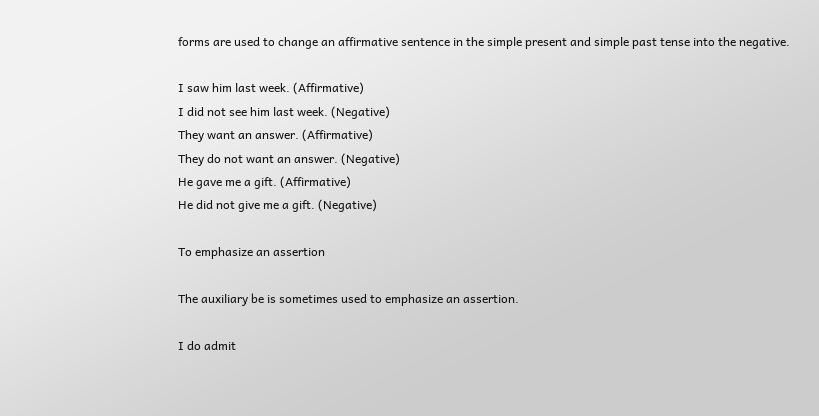forms are used to change an affirmative sentence in the simple present and simple past tense into the negative.

I saw him last week. (Affirmative)
I did not see him last week. (Negative)
They want an answer. (Affirmative)
They do not want an answer. (Negative)
He gave me a gift. (Affirmative)
He did not give me a gift. (Negative)

To emphasize an assertion

The auxiliary be is sometimes used to emphasize an assertion.

I do admit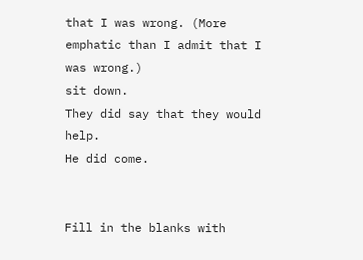that I was wrong. (More emphatic than I admit that I was wrong.)
sit down.
They did say that they would help.
He did come.


Fill in the blanks with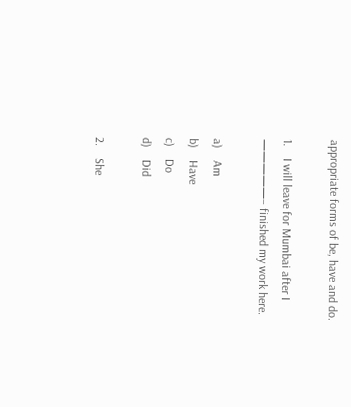appropriate forms of be, have and do.

1.    I will leave for Mumbai after I —————– finished my work here.

a)    Am
b)    Have
c)    Do
d)    Did

2.    She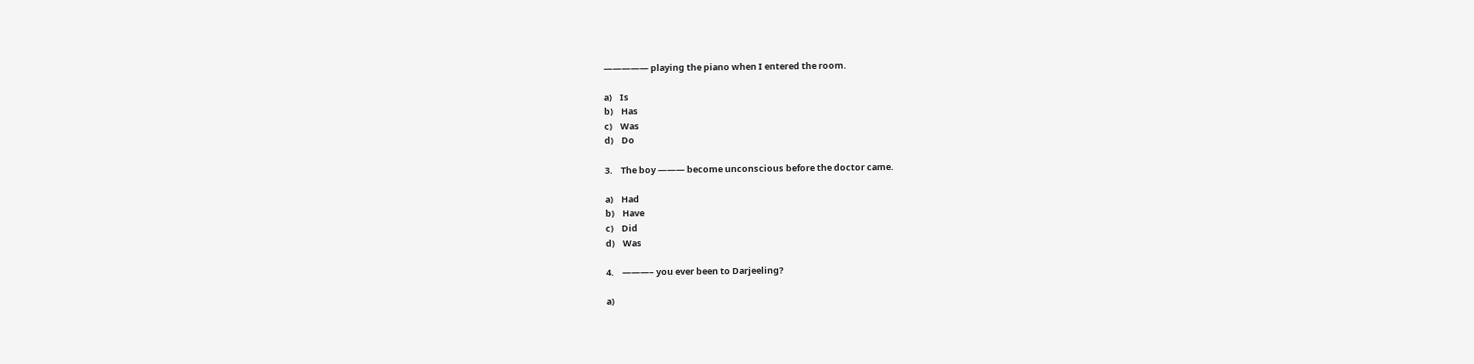————— playing the piano when I entered the room.

a)    Is
b)    Has
c)    Was
d)    Do

3.    The boy ——— become unconscious before the doctor came.

a)    Had
b)    Have
c)    Did
d)    Was

4.    ———– you ever been to Darjeeling?

a)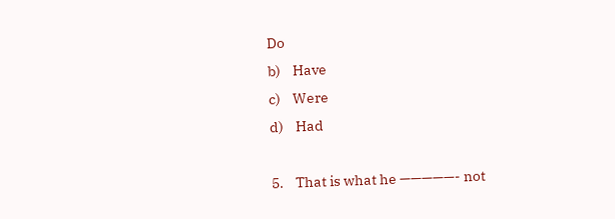Do
b)    Have
c)    Were
d)    Had

5.    That is what he —————- not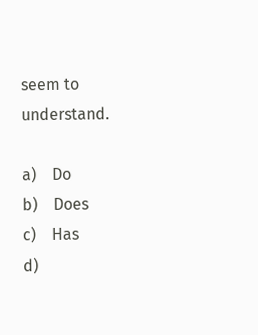seem to understand.

a)    Do
b)    Does
c)    Has
d)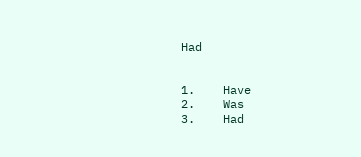Had


1.    Have
2.    Was
3.    Had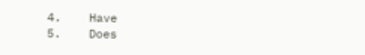4.    Have
5.    Does